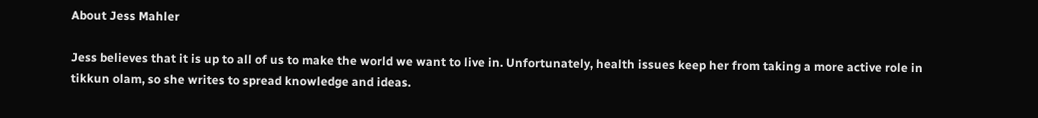About Jess Mahler

Jess believes that it is up to all of us to make the world we want to live in. Unfortunately, health issues keep her from taking a more active role in tikkun olam, so she writes to spread knowledge and ideas.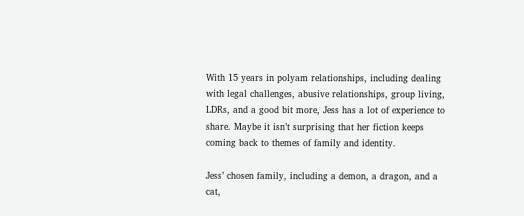With 15 years in polyam relationships, including dealing with legal challenges, abusive relationships, group living, LDRs, and a good bit more, Jess has a lot of experience to share. Maybe it isn’t surprising that her fiction keeps coming back to themes of family and identity.

Jess’ chosen family, including a demon, a dragon, and a cat,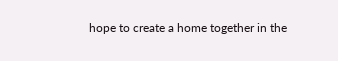hope to create a home together in the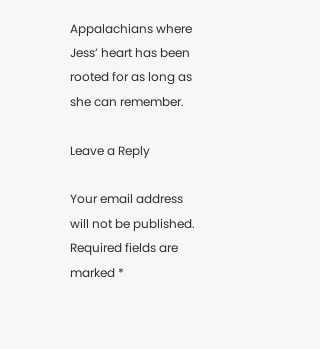Appalachians where Jess’ heart has been rooted for as long as she can remember.

Leave a Reply

Your email address will not be published. Required fields are marked *